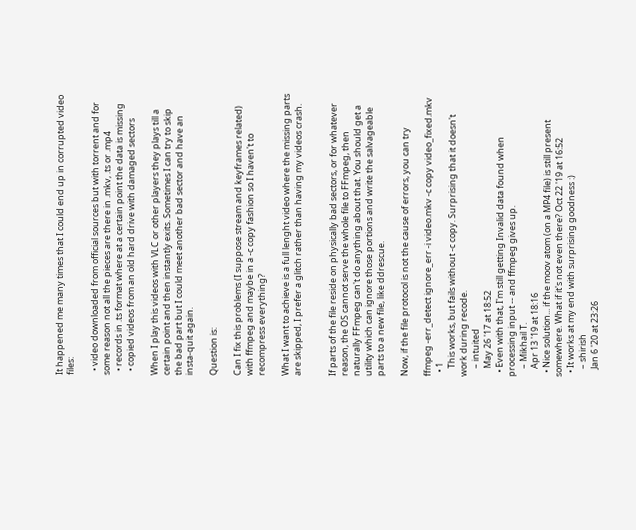It happened me many times that I could end up in corrupted video files:

  • video downloaded from official sources but with torrent and for some reason not all the pieces are there in .mkv, .ts or .mp4
  • records in .ts format where at a certain point the data is missing
  • copied videos from an old hard drive with damaged sectors

When I play this videos with VLC or other players they plays till a certain point and then instantly exits. Sometimes I can try to skip the bad part but I could meet another bad sector and have an insta-quit again.

Question is:

Can I fix this problems (I suppose stream and keyframes related) with ffmpeg and maybe in a -c copy fashion so I haven't to recompress everything?

What I want to achieve is a full lenght video where the missing parts are skipped, I prefer a glitch rather than having my videos crash.


If parts of the file reside on physically bad sectors, or for whatever reason, the OS cannot serve the whole file to FFmpeg, then naturally FFmpeg can't do anything about that. You should get a utility which can ignore those portions and write the salvageable parts to a new file, like ddrescue.

Now, if the file protocol is not the cause of errors, you can try

ffmpeg -err_detect ignore_err -i video.mkv -c copy video_fixed.mkv
  • 1
    This works, but fails without -c copy. Surprising that it doesn't work during recode.
    – intuited
    May 26 '17 at 18:52
  • Even with that, I'm still getting Invalid data found when processing input -- and ffmpeg gives up.
    – Mikhail T.
    Apr 13 '19 at 18:16
  • Nice solution... if the moov atom (on a MP4 file) is still present somewhere. What if it's not even there? Oct 22 '19 at 16:52
  • It works at my end with surprising goodness :)
    – shirish
    Jan 6 '20 at 23:26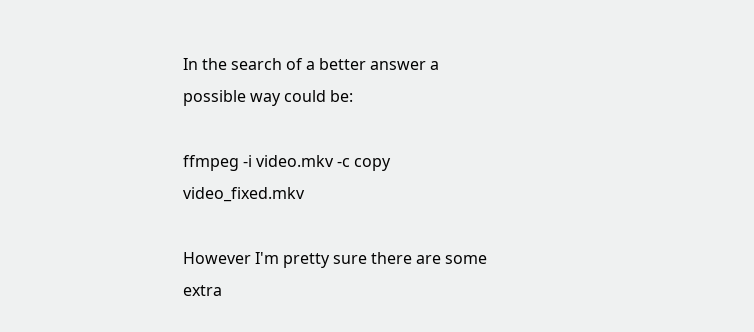In the search of a better answer a possible way could be:

ffmpeg -i video.mkv -c copy video_fixed.mkv

However I'm pretty sure there are some extra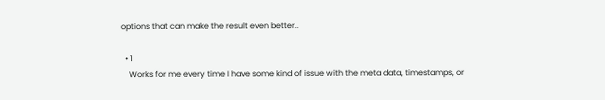options that can make the result even better..

  • 1
    Works for me every time I have some kind of issue with the meta data, timestamps, or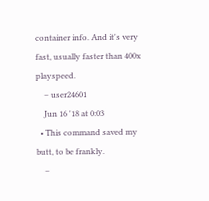container info. And it's very fast, usually faster than 400x playspeed.
    – user24601
    Jun 16 '18 at 0:03
  • This command saved my butt, to be frankly.
    –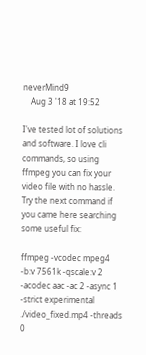neverMind9
    Aug 3 '18 at 19:52

I've tested lot of solutions and software. I love cli commands, so using ffmpeg you can fix your video file with no hassle. Try the next command if you came here searching some useful fix:

ffmpeg -vcodec mpeg4 -b:v 7561k -qscale:v 2 -acodec aac -ac 2 -async 1 -strict experimental ./video_fixed.mp4 -threads 0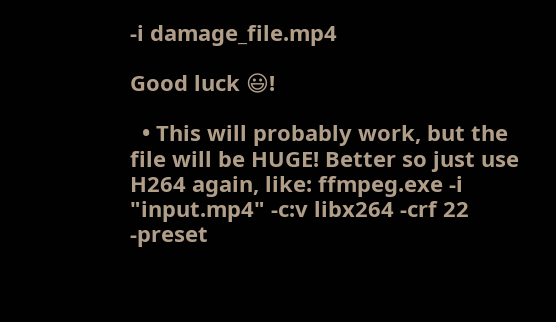-i damage_file.mp4

Good luck 😃!

  • This will probably work, but the file will be HUGE! Better so just use H264 again, like: ffmpeg.exe -i "input.mp4" -c:v libx264 -crf 22 -preset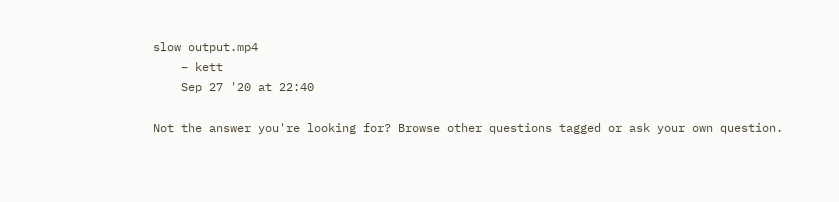slow output.mp4
    – kett
    Sep 27 '20 at 22:40

Not the answer you're looking for? Browse other questions tagged or ask your own question.